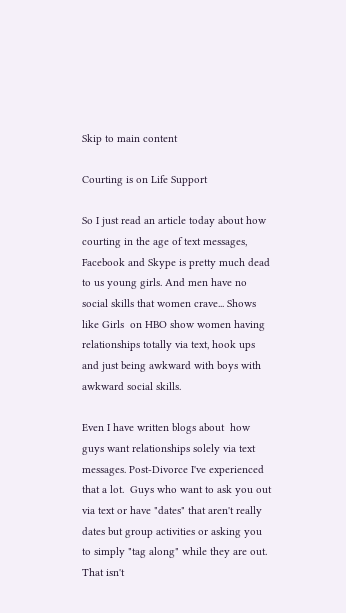Skip to main content

Courting is on Life Support

So I just read an article today about how courting in the age of text messages, Facebook and Skype is pretty much dead to us young girls. And men have no social skills that women crave... Shows like Girls  on HBO show women having relationships totally via text, hook ups and just being awkward with boys with awkward social skills.

Even I have written blogs about  how guys want relationships solely via text messages. Post-Divorce I've experienced that a lot.  Guys who want to ask you out via text or have "dates" that aren't really dates but group activities or asking you to simply "tag along" while they are out. That isn't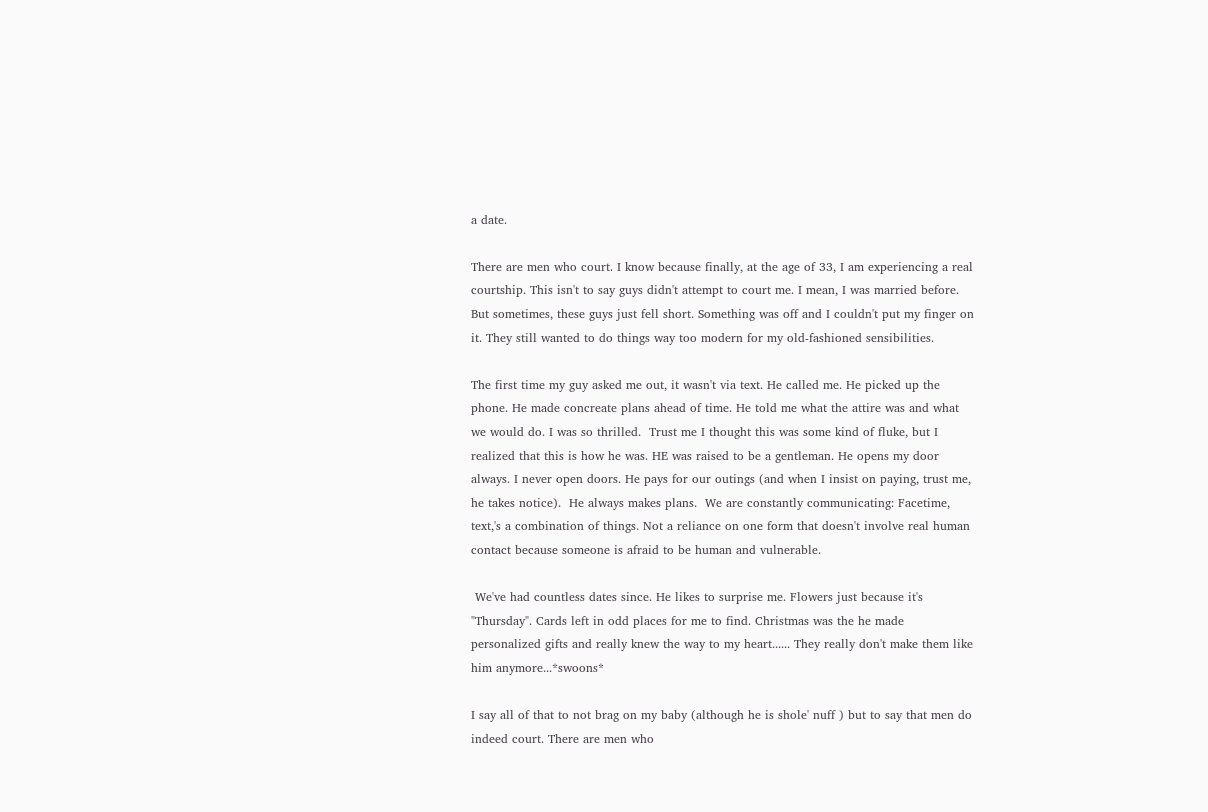a date.

There are men who court. I know because finally, at the age of 33, I am experiencing a real courtship. This isn't to say guys didn't attempt to court me. I mean, I was married before. But sometimes, these guys just fell short. Something was off and I couldn't put my finger on it. They still wanted to do things way too modern for my old-fashioned sensibilities.

The first time my guy asked me out, it wasn't via text. He called me. He picked up the phone. He made concreate plans ahead of time. He told me what the attire was and what we would do. I was so thrilled.  Trust me I thought this was some kind of fluke, but I realized that this is how he was. HE was raised to be a gentleman. He opens my door always. I never open doors. He pays for our outings (and when I insist on paying, trust me, he takes notice).  He always makes plans.  We are constantly communicating: Facetime, text,'s a combination of things. Not a reliance on one form that doesn't involve real human contact because someone is afraid to be human and vulnerable.

 We've had countless dates since. He likes to surprise me. Flowers just because it's "Thursday". Cards left in odd places for me to find. Christmas was the he made personalized gifts and really knew the way to my heart...... They really don't make them like him anymore...*swoons*

I say all of that to not brag on my baby (although he is shole' nuff ) but to say that men do indeed court. There are men who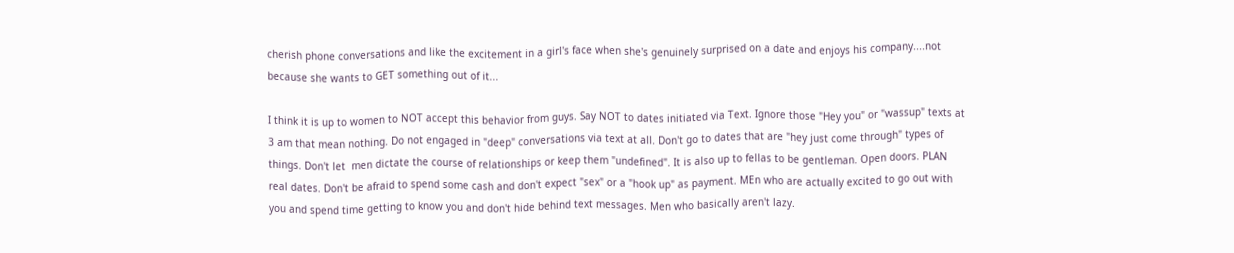cherish phone conversations and like the excitement in a girl's face when she's genuinely surprised on a date and enjoys his company....not because she wants to GET something out of it...

I think it is up to women to NOT accept this behavior from guys. Say NOT to dates initiated via Text. Ignore those "Hey you" or "wassup" texts at 3 am that mean nothing. Do not engaged in "deep" conversations via text at all. Don't go to dates that are "hey just come through" types of things. Don't let  men dictate the course of relationships or keep them "undefined". It is also up to fellas to be gentleman. Open doors. PLAN real dates. Don't be afraid to spend some cash and don't expect "sex" or a "hook up" as payment. MEn who are actually excited to go out with you and spend time getting to know you and don't hide behind text messages. Men who basically aren't lazy.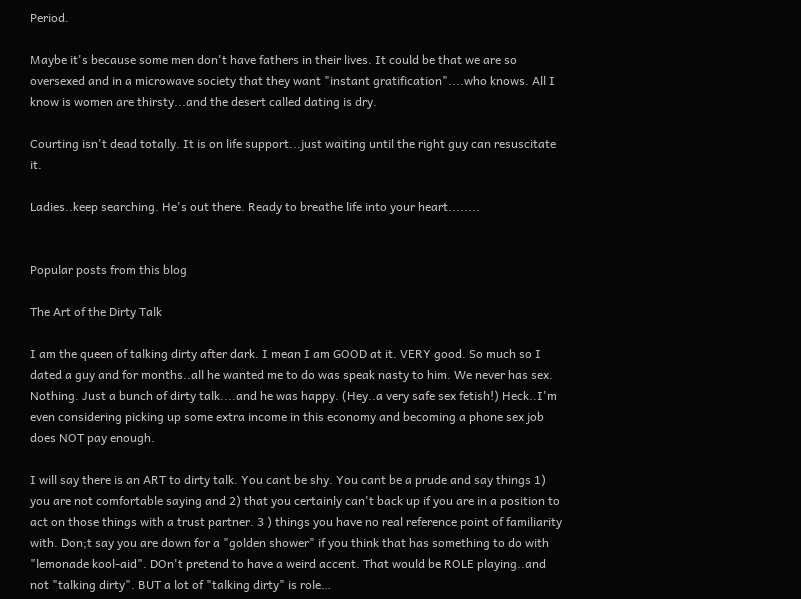Period.

Maybe it's because some men don't have fathers in their lives. It could be that we are so oversexed and in a microwave society that they want "instant gratification"....who knows. All I know is women are thirsty...and the desert called dating is dry.

Courting isn't dead totally. It is on life support...just waiting until the right guy can resuscitate it.

Ladies..keep searching. He's out there. Ready to breathe life into your heart........


Popular posts from this blog

The Art of the Dirty Talk

I am the queen of talking dirty after dark. I mean I am GOOD at it. VERY good. So much so I dated a guy and for months..all he wanted me to do was speak nasty to him. We never has sex. Nothing. Just a bunch of dirty talk....and he was happy. (Hey..a very safe sex fetish!) Heck..I'm even considering picking up some extra income in this economy and becoming a phone sex job does NOT pay enough.

I will say there is an ART to dirty talk. You cant be shy. You cant be a prude and say things 1) you are not comfortable saying and 2) that you certainly can't back up if you are in a position to act on those things with a trust partner. 3 ) things you have no real reference point of familiarity with. Don;t say you are down for a "golden shower" if you think that has something to do with "lemonade kool-aid". DOn't pretend to have a weird accent. That would be ROLE playing..and not "talking dirty". BUT a lot of "talking dirty" is role…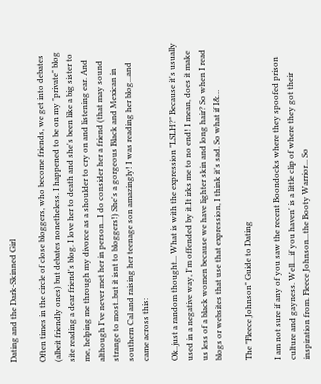Dating and the Dark-Skinned Girl

Often times in the circle of close bloggers, who become friends, we get into debates (albeit friendly ones) but debates nonetheless. I happened to be on my "private" blog site reading a dear friend's blog. I love her to death and she's been like a big sister to me, helping me through my divorce as a shoulder to cry on and listening ear. And although I've never met her in person...I do consider her a friend (that may sound strange to most..but it isnt to bloggers!) She's a gorgeous Black and Mexican in southern Cal and raising her teenage son amazingly! I was reading her blog...and came across this:

Ok..just a random thought... What is with the expression "LSLH?" Because it's usually used in a negative way, I'm offended by it.It irks me to no end! I mean, does it make us less of a black women because we have lighter skin and long hair? So when I read blogs or websites that use that expression, I think it's sad. So what if I&…

The "Fleece Johnson" Guide to Dating

I am not sure if any of you saw the recent Boondocks where they spoofed prison culture and gayness. Well....if you haven' is a little clip of where they got their inspiration from. Fleece Johnson...the Booty Warrior... So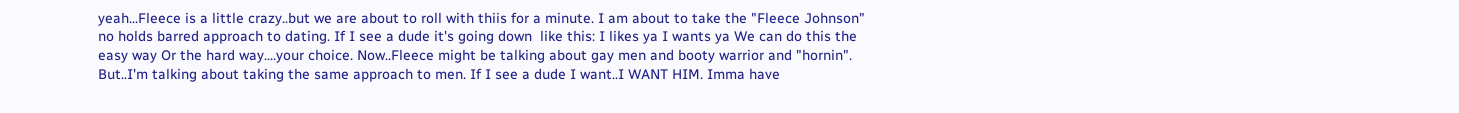yeah...Fleece is a little crazy..but we are about to roll with thiis for a minute. I am about to take the "Fleece Johnson" no holds barred approach to dating. If I see a dude it's going down  like this: I likes ya I wants ya We can do this the easy way Or the hard way....your choice. Now..Fleece might be talking about gay men and booty warrior and "hornin". But..I'm talking about taking the same approach to men. If I see a dude I want..I WANT HIM. Imma have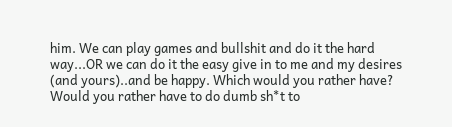him. We can play games and bullshit and do it the hard way...OR we can do it the easy give in to me and my desires (and yours)..and be happy. Which would you rather have? Would you rather have to do dumb sh*t to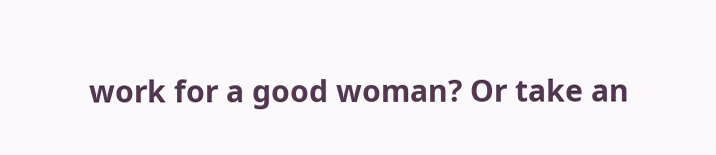work for a good woman? Or take an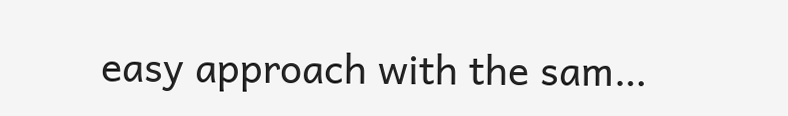easy approach with the sam…